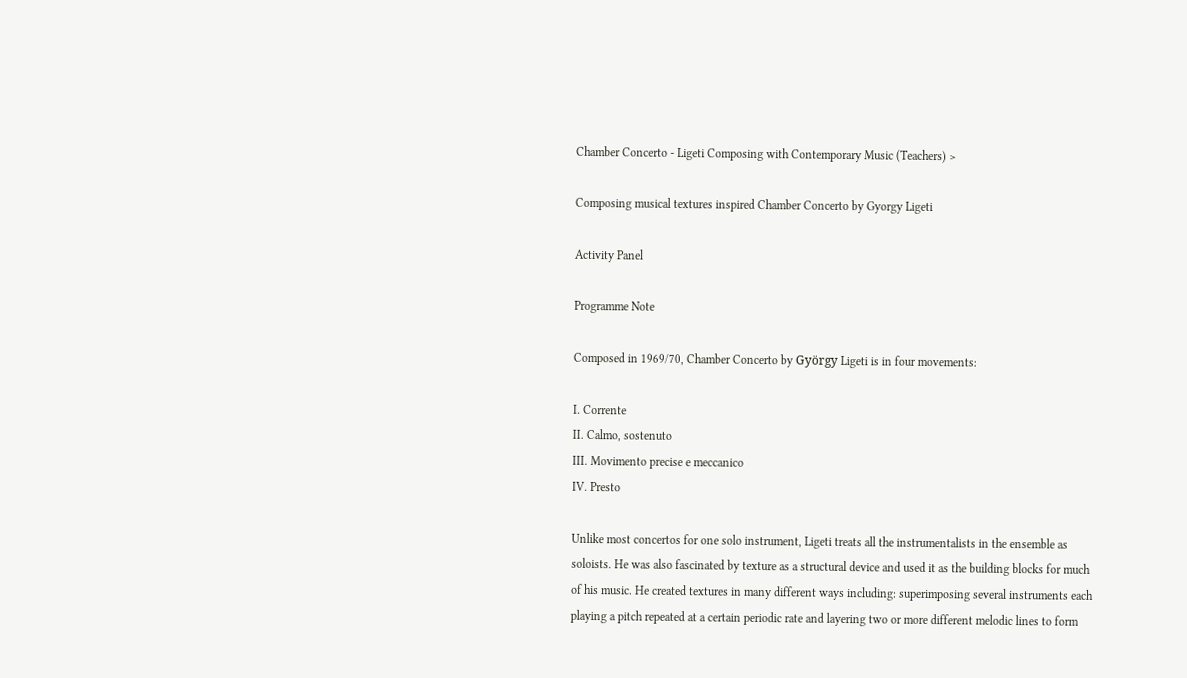Chamber Concerto - Ligeti Composing with Contemporary Music (Teachers) >

Composing musical textures inspired Chamber Concerto by Gyorgy Ligeti

Activity Panel

Programme Note

Composed in 1969/70, Chamber Concerto by György Ligeti is in four movements:

I. Corrente
II. Calmo, sostenuto
III. Movimento precise e meccanico
IV. Presto

Unlike most concertos for one solo instrument, Ligeti treats all the instrumentalists in the ensemble as soloists. He was also fascinated by texture as a structural device and used it as the building blocks for much of his music. He created textures in many different ways including: superimposing several instruments each playing a pitch repeated at a certain periodic rate and layering two or more different melodic lines to form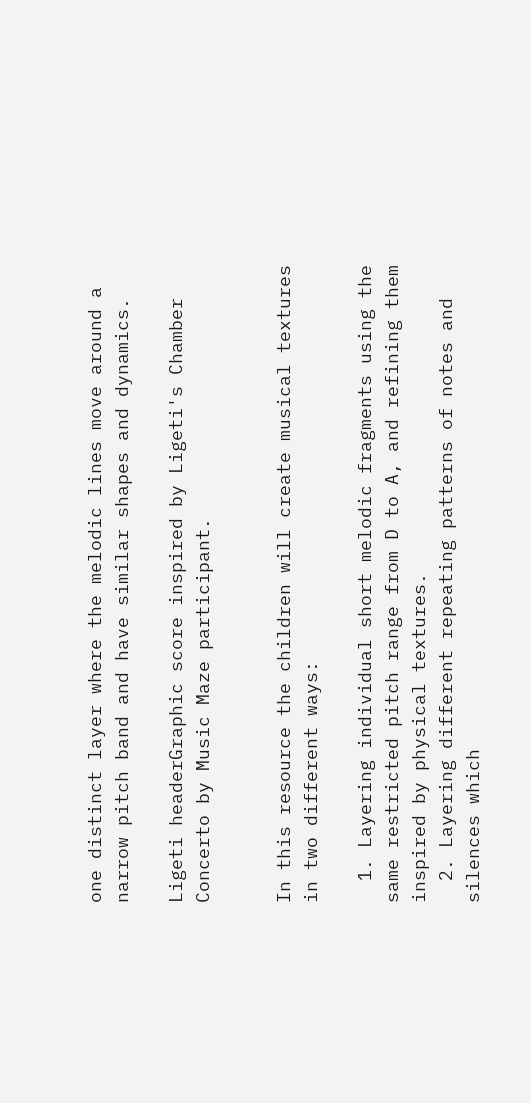one distinct layer where the melodic lines move around a narrow pitch band and have similar shapes and dynamics.

Ligeti headerGraphic score inspired by Ligeti's Chamber Concerto by Music Maze participant.


In this resource the children will create musical textures in two different ways:

  1. Layering individual short melodic fragments using the same restricted pitch range from D to A, and refining them inspired by physical textures.
  2. Layering different repeating patterns of notes and silences which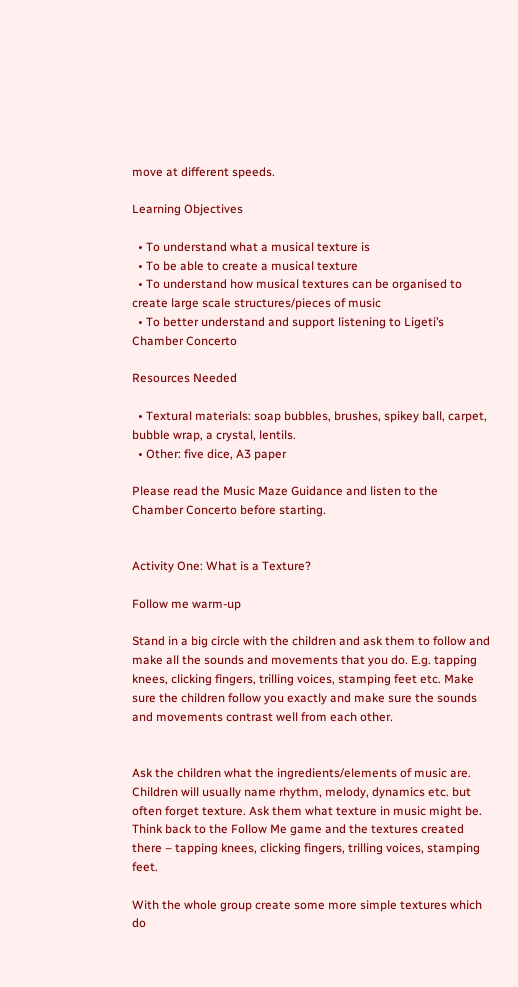move at different speeds.

Learning Objectives

  • To understand what a musical texture is
  • To be able to create a musical texture
  • To understand how musical textures can be organised to create large scale structures/pieces of music
  • To better understand and support listening to Ligeti’s Chamber Concerto

Resources Needed

  • Textural materials: soap bubbles, brushes, spikey ball, carpet, bubble wrap, a crystal, lentils.
  • Other: five dice, A3 paper

Please read the Music Maze Guidance and listen to the Chamber Concerto before starting.


Activity One: What is a Texture?

Follow me warm-up

Stand in a big circle with the children and ask them to follow and make all the sounds and movements that you do. E.g. tapping knees, clicking fingers, trilling voices, stamping feet etc. Make sure the children follow you exactly and make sure the sounds and movements contrast well from each other.


Ask the children what the ingredients/elements of music are. Children will usually name rhythm, melody, dynamics etc. but often forget texture. Ask them what texture in music might be. Think back to the Follow Me game and the textures created there – tapping knees, clicking fingers, trilling voices, stamping feet.

With the whole group create some more simple textures which do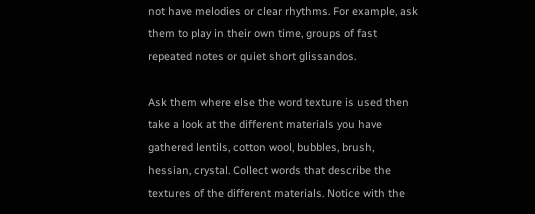not have melodies or clear rhythms. For example, ask them to play in their own time, groups of fast repeated notes or quiet short glissandos.

Ask them where else the word texture is used then take a look at the different materials you have gathered lentils, cotton wool, bubbles, brush, hessian, crystal. Collect words that describe the textures of the different materials. Notice with the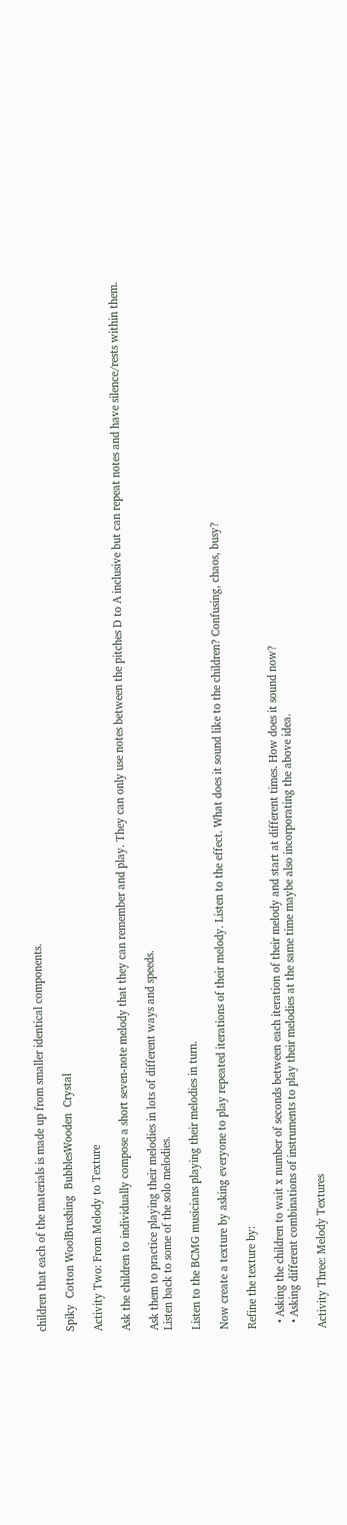children that each of the materials is made up from smaller identical components.

Spiky  Cotton WoolBrushing  BubblesWooden  Crystal

Activity Two: From Melody to Texture

Ask the children to individually compose a short seven-note melody that they can remember and play. They can only use notes between the pitches D to A inclusive but can repeat notes and have silence/rests within them.

Ask them to practice playing their melodies in lots of different ways and speeds.
Listen back to some of the solo melodies.

Listen to the BCMG musicians playing their melodies in turn.

Now create a texture by asking everyone to play repeated iterations of their melody. Listen to the effect. What does it sound like to the children? Confusing, chaos, busy?

Refine the texture by:

  • Asking the children to wait x number of seconds between each iteration of their melody and start at different times. How does it sound now?
  • Asking different combinations of instruments to play their melodies at the same time maybe also incorporating the above idea.

Activity Three: Melody Textures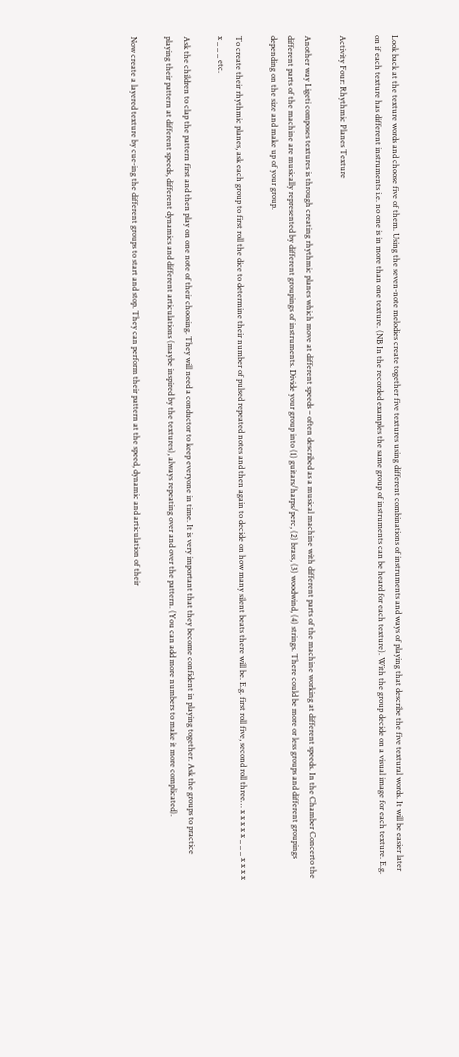Look back at the texture words and choose five of them. Using the seven-note melodies create together five textures using different combinations of instruments and ways of playing that describe the five textural words. It will be easier later on if each texture has different instruments i.e. no one is in more than one texture. (NB In the recorded examples the same group of instruments can be heard for each texture). With the group decide on a visual image for each texture. E.g.

Activity Four: Rhythmic Planes Texture

Another way Ligeti composes textures is through creating rhythmic planes which move at different speeds – often described as a musical machine with different parts of the machine working at different speeds. In the Chamber Concerto the different parts of the machine are musically represented by different groupings of instruments. Divide your group into (1) guitars/harps/perc, (2) brass, (3) woodwind, (4) strings. There could be more or less groups and different groupings depending on the size and make up of your group.

To create their rhythmic planes, ask each group to first roll the dice to determine their number of pulsed repeated notes and then again to decide on how many silent beats there will be. E.g. first roll five, second roll three… x x x x x _ _ _ x x x x x _ _ _ etc.

Ask the children to clap the pattern first and then play on one note of their choosing. They will need a conductor to keep everyone in time. It is very important that they become confident in playing together. Ask the groups to practice playing their pattern at different speeds, different dynamics and different articulations (maybe inspired by the textures), always repeating over and over the pattern. (You can add more numbers to make it more complicated).

Now create a layered texture by cue-ing the different groups to start and stop. They can perform their pattern at the speed, dynamic and articulation of their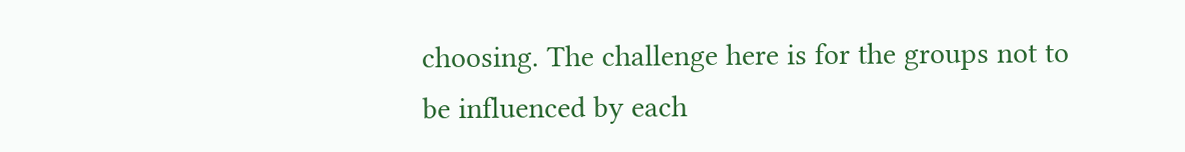choosing. The challenge here is for the groups not to be influenced by each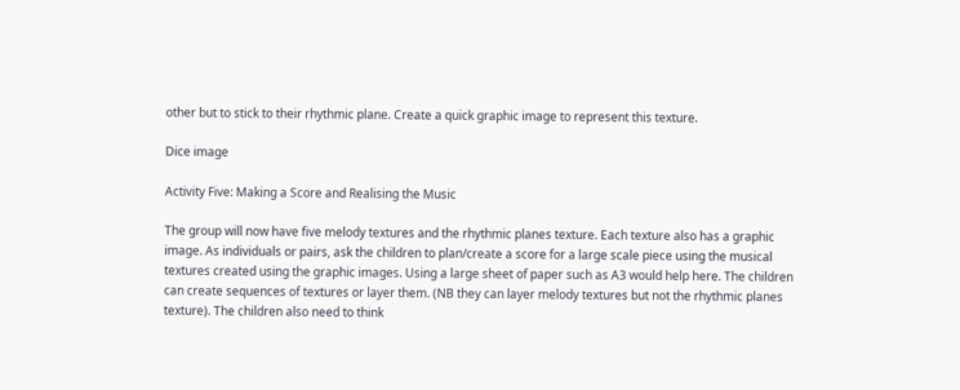other but to stick to their rhythmic plane. Create a quick graphic image to represent this texture.

Dice image

Activity Five: Making a Score and Realising the Music

The group will now have five melody textures and the rhythmic planes texture. Each texture also has a graphic image. As individuals or pairs, ask the children to plan/create a score for a large scale piece using the musical textures created using the graphic images. Using a large sheet of paper such as A3 would help here. The children can create sequences of textures or layer them. (NB they can layer melody textures but not the rhythmic planes texture). The children also need to think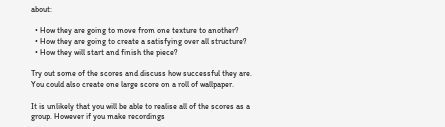about:

  • How they are going to move from one texture to another?
  • How they are going to create a satisfying over all structure?
  • How they will start and finish the piece?

Try out some of the scores and discuss how successful they are. You could also create one large score on a roll of wallpaper.

It is unlikely that you will be able to realise all of the scores as a group. However if you make recordings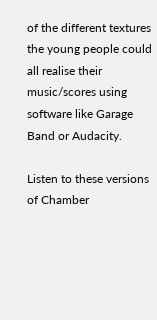of the different textures the young people could all realise their music/scores using software like Garage Band or Audacity.

Listen to these versions of Chamber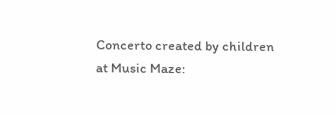Concerto created by children at Music Maze: